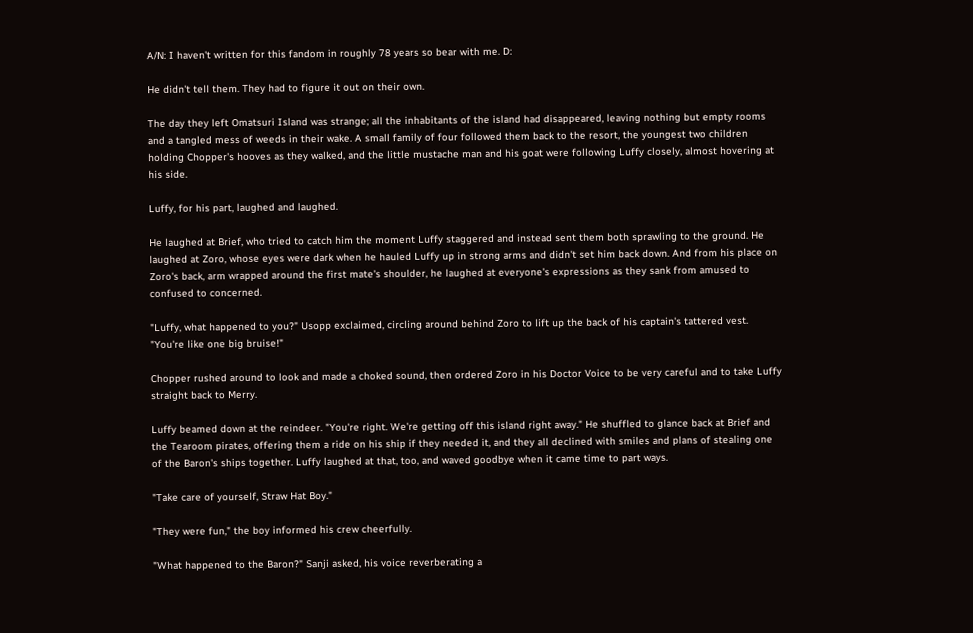A/N: I haven't written for this fandom in roughly 78 years so bear with me. D:

He didn't tell them. They had to figure it out on their own.

The day they left Omatsuri Island was strange; all the inhabitants of the island had disappeared, leaving nothing but empty rooms and a tangled mess of weeds in their wake. A small family of four followed them back to the resort, the youngest two children holding Chopper's hooves as they walked, and the little mustache man and his goat were following Luffy closely, almost hovering at his side.

Luffy, for his part, laughed and laughed.

He laughed at Brief, who tried to catch him the moment Luffy staggered and instead sent them both sprawling to the ground. He laughed at Zoro, whose eyes were dark when he hauled Luffy up in strong arms and didn't set him back down. And from his place on Zoro's back, arm wrapped around the first mate's shoulder, he laughed at everyone's expressions as they sank from amused to confused to concerned.

"Luffy, what happened to you?" Usopp exclaimed, circling around behind Zoro to lift up the back of his captain's tattered vest. "You're like one big bruise!"

Chopper rushed around to look and made a choked sound, then ordered Zoro in his Doctor Voice to be very careful and to take Luffy straight back to Merry.

Luffy beamed down at the reindeer. "You're right. We're getting off this island right away." He shuffled to glance back at Brief and the Tearoom pirates, offering them a ride on his ship if they needed it, and they all declined with smiles and plans of stealing one of the Baron's ships together. Luffy laughed at that, too, and waved goodbye when it came time to part ways.

"Take care of yourself, Straw Hat Boy."

"They were fun," the boy informed his crew cheerfully.

"What happened to the Baron?" Sanji asked, his voice reverberating a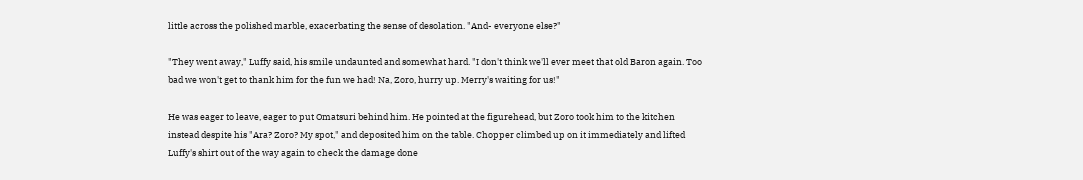little across the polished marble, exacerbating the sense of desolation. "And- everyone else?"

"They went away," Luffy said, his smile undaunted and somewhat hard. "I don't think we'll ever meet that old Baron again. Too bad we won't get to thank him for the fun we had! Na, Zoro, hurry up. Merry's waiting for us!"

He was eager to leave, eager to put Omatsuri behind him. He pointed at the figurehead, but Zoro took him to the kitchen instead despite his "Ara? Zoro? My spot," and deposited him on the table. Chopper climbed up on it immediately and lifted Luffy's shirt out of the way again to check the damage done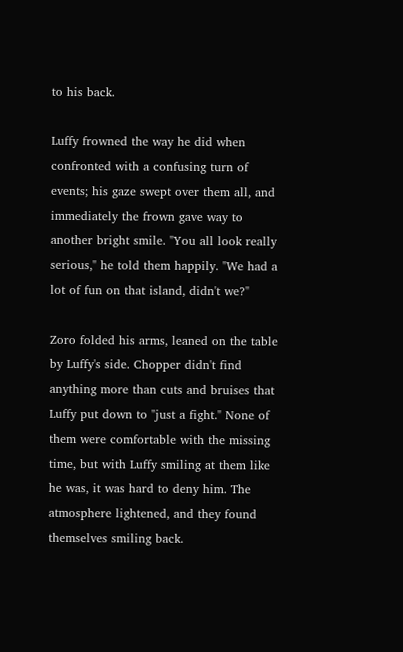to his back.

Luffy frowned the way he did when confronted with a confusing turn of events; his gaze swept over them all, and immediately the frown gave way to another bright smile. "You all look really serious," he told them happily. "We had a lot of fun on that island, didn't we?"

Zoro folded his arms, leaned on the table by Luffy's side. Chopper didn't find anything more than cuts and bruises that Luffy put down to "just a fight." None of them were comfortable with the missing time, but with Luffy smiling at them like he was, it was hard to deny him. The atmosphere lightened, and they found themselves smiling back.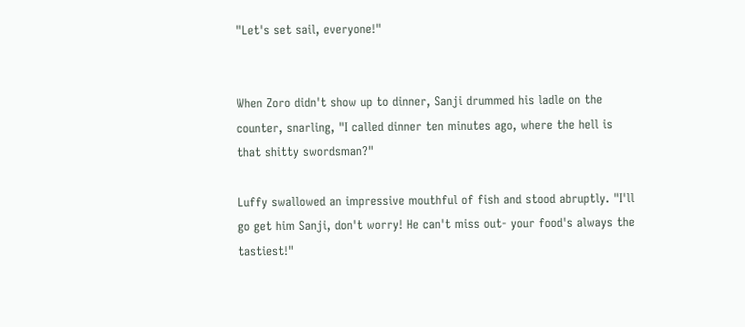"Let's set sail, everyone!"


When Zoro didn't show up to dinner, Sanji drummed his ladle on the counter, snarling, "I called dinner ten minutes ago, where the hell is that shitty swordsman?"

Luffy swallowed an impressive mouthful of fish and stood abruptly. "I'll go get him Sanji, don't worry! He can't miss out- your food's always the tastiest!"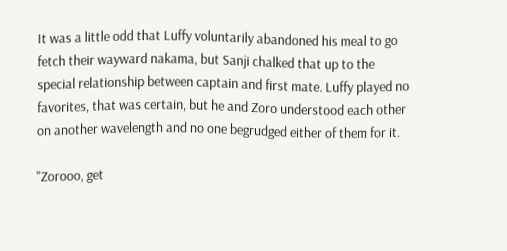It was a little odd that Luffy voluntarily abandoned his meal to go fetch their wayward nakama, but Sanji chalked that up to the special relationship between captain and first mate. Luffy played no favorites, that was certain, but he and Zoro understood each other on another wavelength and no one begrudged either of them for it.

"Zorooo, get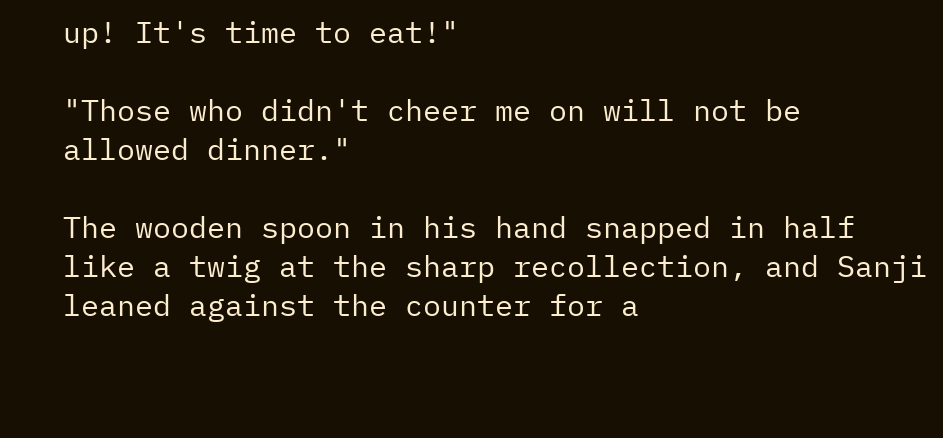up! It's time to eat!"

"Those who didn't cheer me on will not be allowed dinner."

The wooden spoon in his hand snapped in half like a twig at the sharp recollection, and Sanji leaned against the counter for a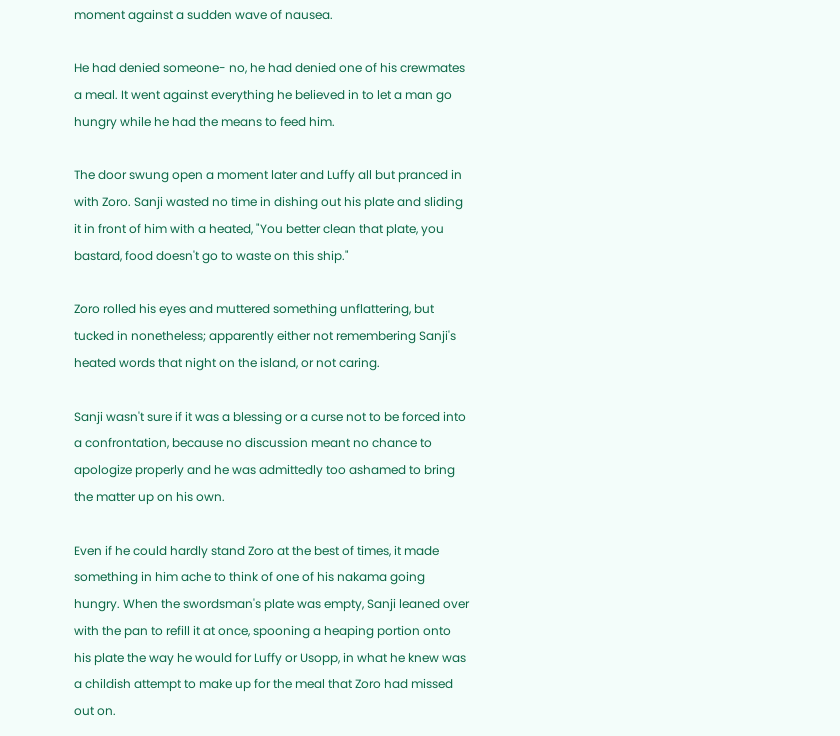moment against a sudden wave of nausea.

He had denied someone- no, he had denied one of his crewmates a meal. It went against everything he believed in to let a man go hungry while he had the means to feed him.

The door swung open a moment later and Luffy all but pranced in with Zoro. Sanji wasted no time in dishing out his plate and sliding it in front of him with a heated, "You better clean that plate, you bastard, food doesn't go to waste on this ship."

Zoro rolled his eyes and muttered something unflattering, but tucked in nonetheless; apparently either not remembering Sanji's heated words that night on the island, or not caring.

Sanji wasn't sure if it was a blessing or a curse not to be forced into a confrontation, because no discussion meant no chance to apologize properly and he was admittedly too ashamed to bring the matter up on his own.

Even if he could hardly stand Zoro at the best of times, it made something in him ache to think of one of his nakama going hungry. When the swordsman's plate was empty, Sanji leaned over with the pan to refill it at once, spooning a heaping portion onto his plate the way he would for Luffy or Usopp, in what he knew was a childish attempt to make up for the meal that Zoro had missed out on.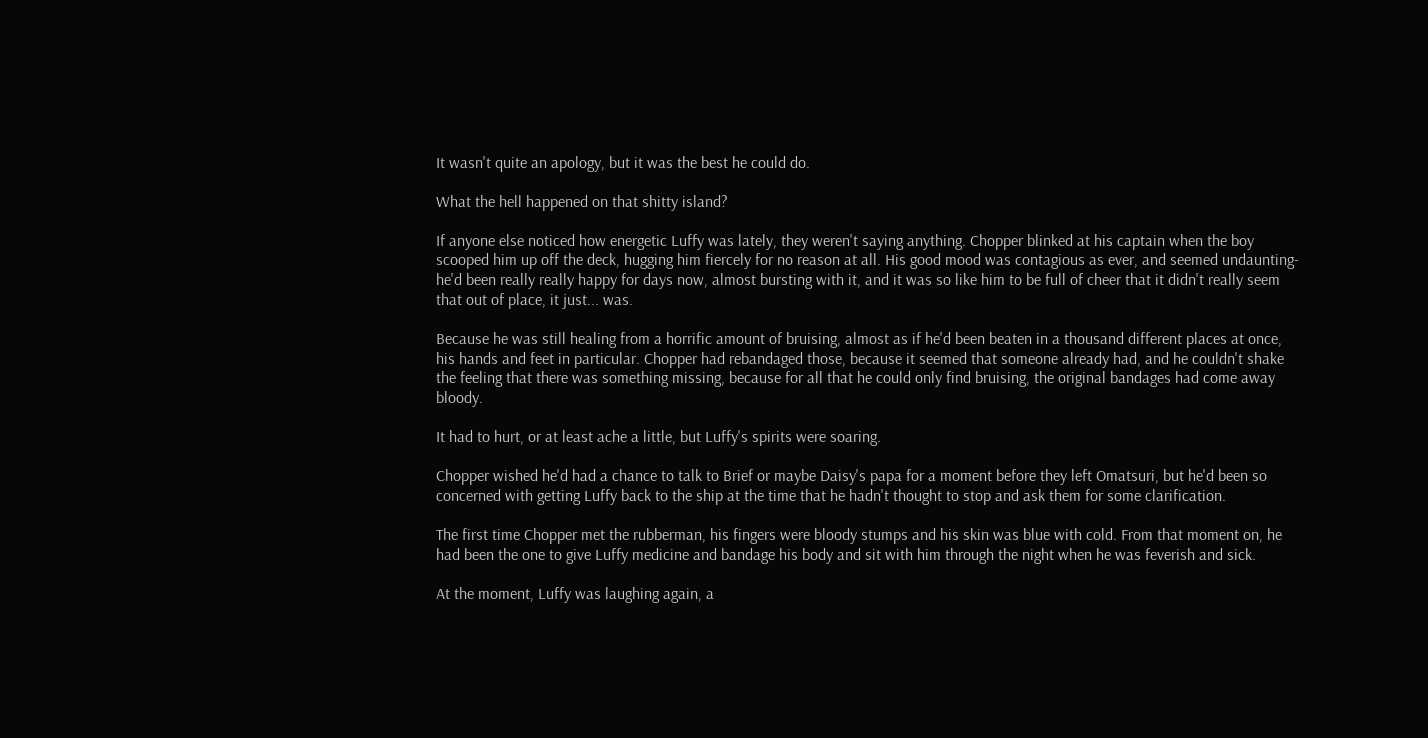It wasn't quite an apology, but it was the best he could do.

What the hell happened on that shitty island?

If anyone else noticed how energetic Luffy was lately, they weren't saying anything. Chopper blinked at his captain when the boy scooped him up off the deck, hugging him fiercely for no reason at all. His good mood was contagious as ever, and seemed undaunting- he'd been really really happy for days now, almost bursting with it, and it was so like him to be full of cheer that it didn't really seem that out of place, it just... was.

Because he was still healing from a horrific amount of bruising, almost as if he'd been beaten in a thousand different places at once, his hands and feet in particular. Chopper had rebandaged those, because it seemed that someone already had, and he couldn't shake the feeling that there was something missing, because for all that he could only find bruising, the original bandages had come away bloody.

It had to hurt, or at least ache a little, but Luffy's spirits were soaring.

Chopper wished he'd had a chance to talk to Brief or maybe Daisy's papa for a moment before they left Omatsuri, but he'd been so concerned with getting Luffy back to the ship at the time that he hadn't thought to stop and ask them for some clarification.

The first time Chopper met the rubberman, his fingers were bloody stumps and his skin was blue with cold. From that moment on, he had been the one to give Luffy medicine and bandage his body and sit with him through the night when he was feverish and sick.

At the moment, Luffy was laughing again, a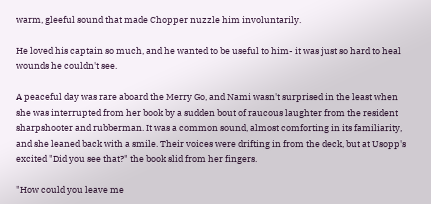warm, gleeful sound that made Chopper nuzzle him involuntarily.

He loved his captain so much, and he wanted to be useful to him- it was just so hard to heal wounds he couldn't see.

A peaceful day was rare aboard the Merry Go, and Nami wasn't surprised in the least when she was interrupted from her book by a sudden bout of raucous laughter from the resident sharpshooter and rubberman. It was a common sound, almost comforting in its familiarity, and she leaned back with a smile. Their voices were drifting in from the deck, but at Usopp's excited "Did you see that?" the book slid from her fingers.

"How could you leave me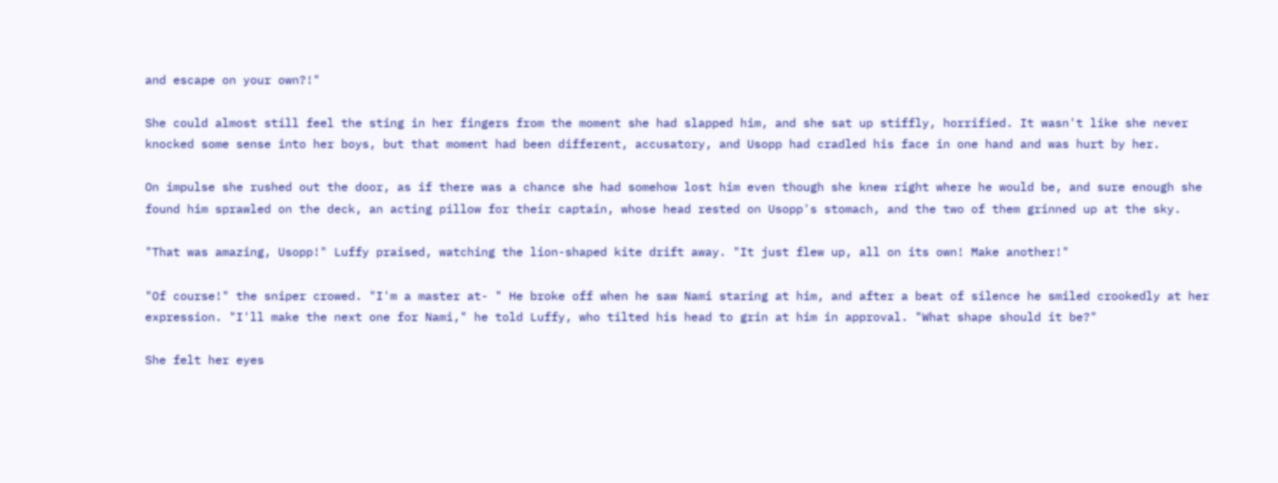and escape on your own?!"

She could almost still feel the sting in her fingers from the moment she had slapped him, and she sat up stiffly, horrified. It wasn't like she never knocked some sense into her boys, but that moment had been different, accusatory, and Usopp had cradled his face in one hand and was hurt by her.

On impulse she rushed out the door, as if there was a chance she had somehow lost him even though she knew right where he would be, and sure enough she found him sprawled on the deck, an acting pillow for their captain, whose head rested on Usopp's stomach, and the two of them grinned up at the sky.

"That was amazing, Usopp!" Luffy praised, watching the lion-shaped kite drift away. "It just flew up, all on its own! Make another!"

"Of course!" the sniper crowed. "I'm a master at- " He broke off when he saw Nami staring at him, and after a beat of silence he smiled crookedly at her expression. "I'll make the next one for Nami," he told Luffy, who tilted his head to grin at him in approval. "What shape should it be?"

She felt her eyes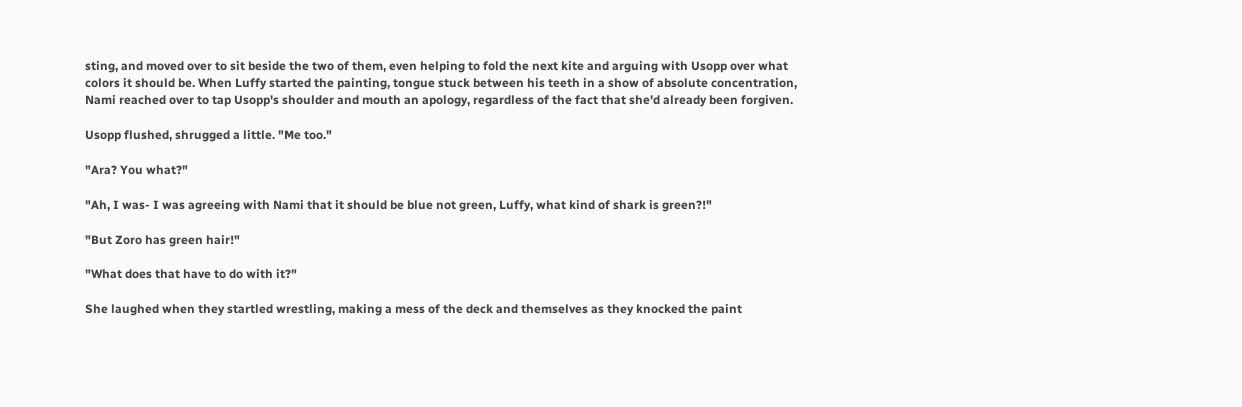sting, and moved over to sit beside the two of them, even helping to fold the next kite and arguing with Usopp over what colors it should be. When Luffy started the painting, tongue stuck between his teeth in a show of absolute concentration, Nami reached over to tap Usopp's shoulder and mouth an apology, regardless of the fact that she'd already been forgiven.

Usopp flushed, shrugged a little. "Me too."

"Ara? You what?"

"Ah, I was- I was agreeing with Nami that it should be blue not green, Luffy, what kind of shark is green?!"

"But Zoro has green hair!"

"What does that have to do with it?"

She laughed when they startled wrestling, making a mess of the deck and themselves as they knocked the paint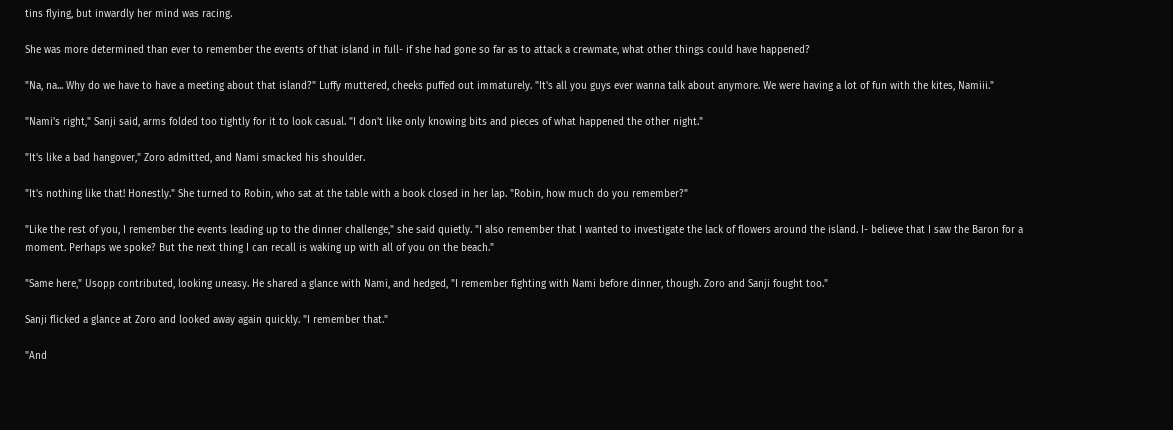tins flying, but inwardly her mind was racing.

She was more determined than ever to remember the events of that island in full- if she had gone so far as to attack a crewmate, what other things could have happened?

"Na, na... Why do we have to have a meeting about that island?" Luffy muttered, cheeks puffed out immaturely. "It's all you guys ever wanna talk about anymore. We were having a lot of fun with the kites, Namiii."

"Nami's right," Sanji said, arms folded too tightly for it to look casual. "I don't like only knowing bits and pieces of what happened the other night."

"It's like a bad hangover," Zoro admitted, and Nami smacked his shoulder.

"It's nothing like that! Honestly." She turned to Robin, who sat at the table with a book closed in her lap. "Robin, how much do you remember?"

"Like the rest of you, I remember the events leading up to the dinner challenge," she said quietly. "I also remember that I wanted to investigate the lack of flowers around the island. I- believe that I saw the Baron for a moment. Perhaps we spoke? But the next thing I can recall is waking up with all of you on the beach."

"Same here," Usopp contributed, looking uneasy. He shared a glance with Nami, and hedged, "I remember fighting with Nami before dinner, though. Zoro and Sanji fought too."

Sanji flicked a glance at Zoro and looked away again quickly. "I remember that."

"And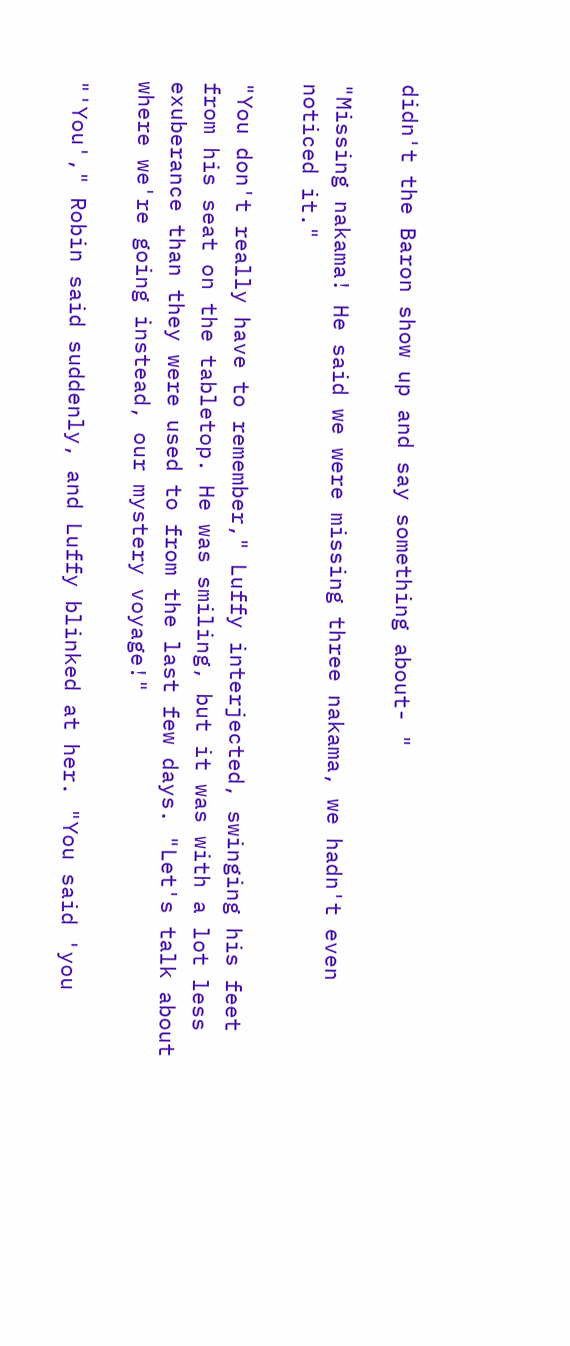didn't the Baron show up and say something about- "

"Missing nakama! He said we were missing three nakama, we hadn't even noticed it."

"You don't really have to remember," Luffy interjected, swinging his feet from his seat on the tabletop. He was smiling, but it was with a lot less exuberance than they were used to from the last few days. "Let's talk about where we're going instead, our mystery voyage!"

"'You'," Robin said suddenly, and Luffy blinked at her. "You said 'you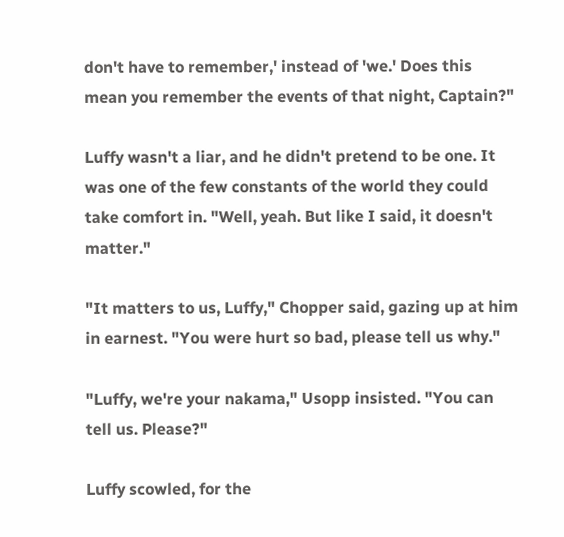don't have to remember,' instead of 'we.' Does this mean you remember the events of that night, Captain?"

Luffy wasn't a liar, and he didn't pretend to be one. It was one of the few constants of the world they could take comfort in. "Well, yeah. But like I said, it doesn't matter."

"It matters to us, Luffy," Chopper said, gazing up at him in earnest. "You were hurt so bad, please tell us why."

"Luffy, we're your nakama," Usopp insisted. "You can tell us. Please?"

Luffy scowled, for the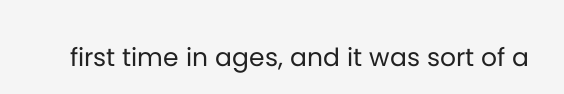first time in ages, and it was sort of a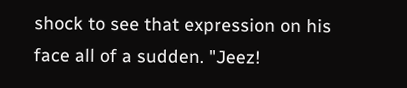shock to see that expression on his face all of a sudden. "Jeez!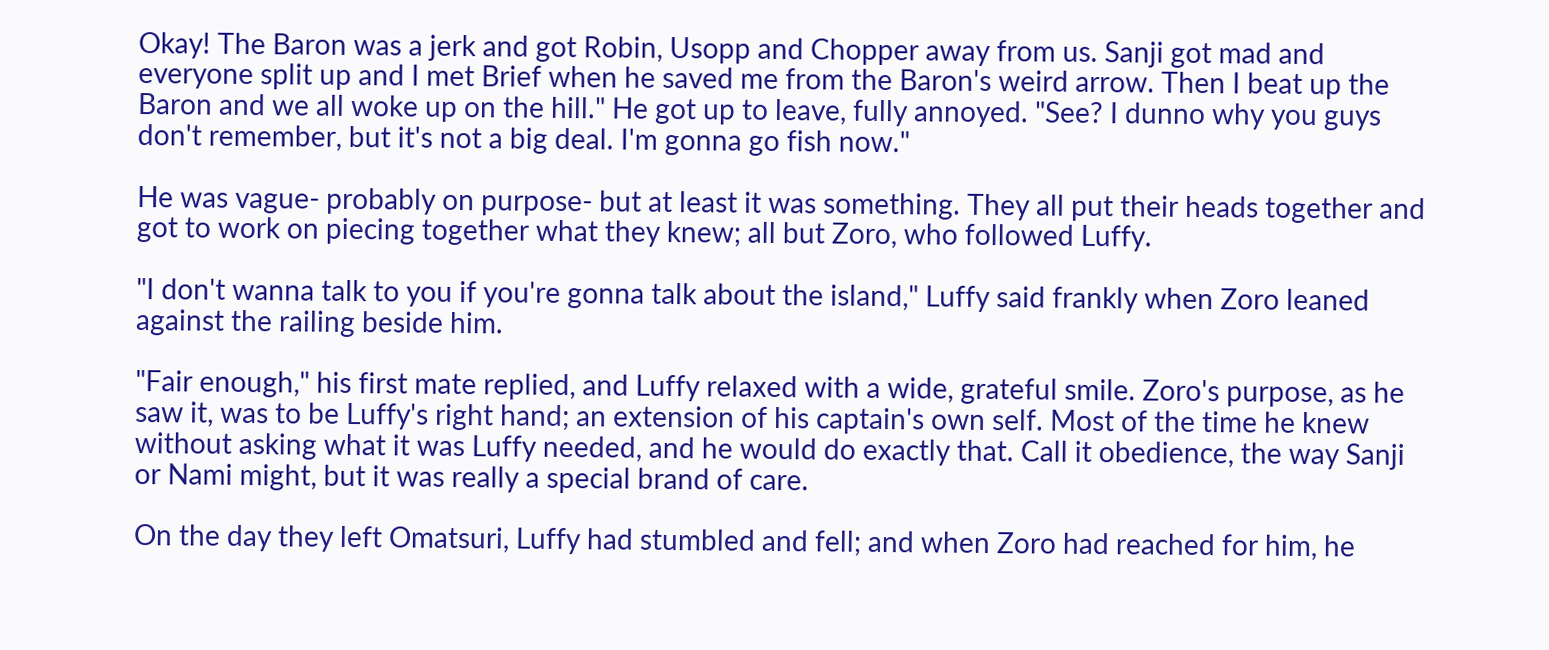Okay! The Baron was a jerk and got Robin, Usopp and Chopper away from us. Sanji got mad and everyone split up and I met Brief when he saved me from the Baron's weird arrow. Then I beat up the Baron and we all woke up on the hill." He got up to leave, fully annoyed. "See? I dunno why you guys don't remember, but it's not a big deal. I'm gonna go fish now."

He was vague- probably on purpose- but at least it was something. They all put their heads together and got to work on piecing together what they knew; all but Zoro, who followed Luffy.

"I don't wanna talk to you if you're gonna talk about the island," Luffy said frankly when Zoro leaned against the railing beside him.

"Fair enough," his first mate replied, and Luffy relaxed with a wide, grateful smile. Zoro's purpose, as he saw it, was to be Luffy's right hand; an extension of his captain's own self. Most of the time he knew without asking what it was Luffy needed, and he would do exactly that. Call it obedience, the way Sanji or Nami might, but it was really a special brand of care.

On the day they left Omatsuri, Luffy had stumbled and fell; and when Zoro had reached for him, he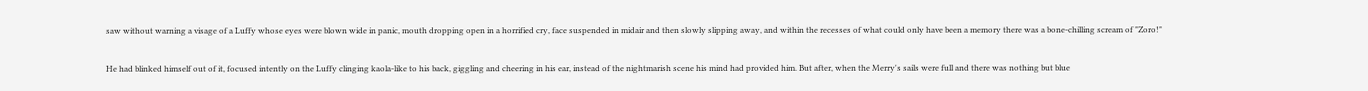saw without warning a visage of a Luffy whose eyes were blown wide in panic, mouth dropping open in a horrified cry, face suspended in midair and then slowly slipping away, and within the recesses of what could only have been a memory there was a bone-chilling scream of "Zoro!"

He had blinked himself out of it, focused intently on the Luffy clinging kaola-like to his back, giggling and cheering in his ear, instead of the nightmarish scene his mind had provided him. But after, when the Merry's sails were full and there was nothing but blue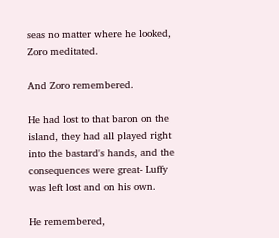seas no matter where he looked, Zoro meditated.

And Zoro remembered.

He had lost to that baron on the island, they had all played right into the bastard's hands, and the consequences were great- Luffy was left lost and on his own.

He remembered,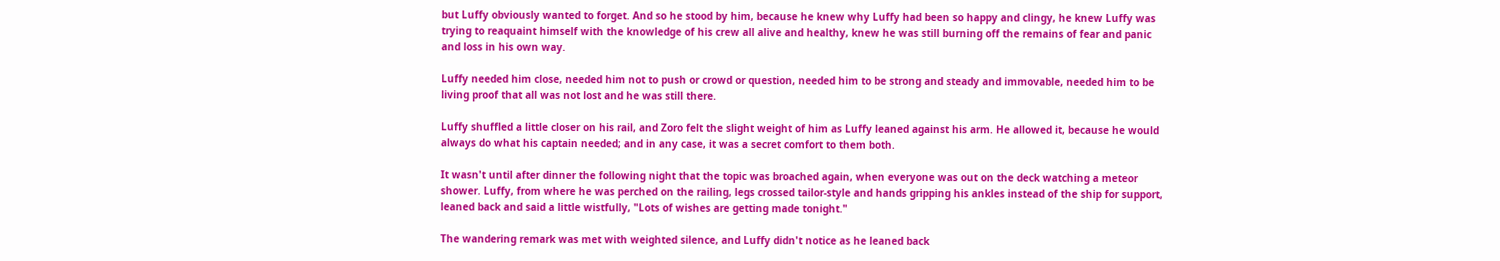but Luffy obviously wanted to forget. And so he stood by him, because he knew why Luffy had been so happy and clingy, he knew Luffy was trying to reaquaint himself with the knowledge of his crew all alive and healthy, knew he was still burning off the remains of fear and panic and loss in his own way.

Luffy needed him close, needed him not to push or crowd or question, needed him to be strong and steady and immovable, needed him to be living proof that all was not lost and he was still there.

Luffy shuffled a little closer on his rail, and Zoro felt the slight weight of him as Luffy leaned against his arm. He allowed it, because he would always do what his captain needed; and in any case, it was a secret comfort to them both.

It wasn't until after dinner the following night that the topic was broached again, when everyone was out on the deck watching a meteor shower. Luffy, from where he was perched on the railing, legs crossed tailor-style and hands gripping his ankles instead of the ship for support, leaned back and said a little wistfully, "Lots of wishes are getting made tonight."

The wandering remark was met with weighted silence, and Luffy didn't notice as he leaned back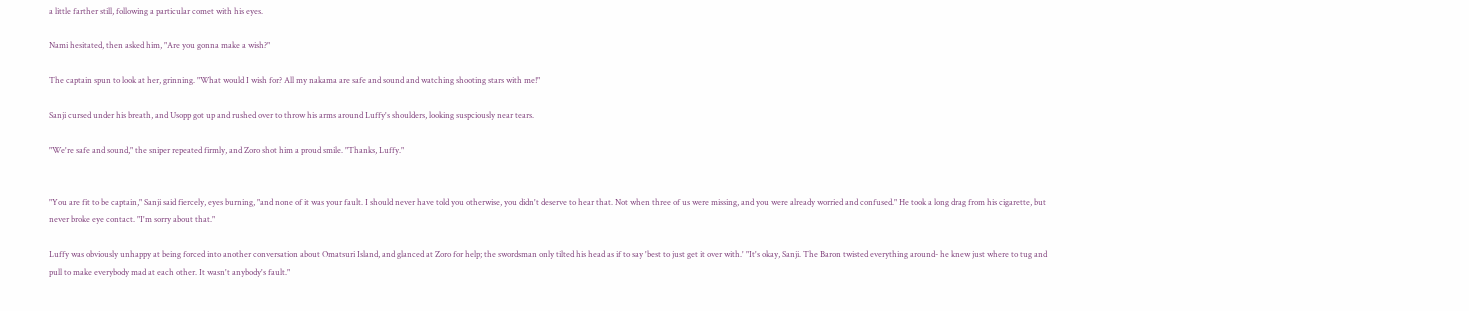a little farther still, following a particular comet with his eyes.

Nami hesitated, then asked him, "Are you gonna make a wish?"

The captain spun to look at her, grinning. "What would I wish for? All my nakama are safe and sound and watching shooting stars with me!"

Sanji cursed under his breath, and Usopp got up and rushed over to throw his arms around Luffy's shoulders, looking suspciously near tears.

"We're safe and sound," the sniper repeated firmly, and Zoro shot him a proud smile. "Thanks, Luffy."


"You are fit to be captain," Sanji said fiercely, eyes burning, "and none of it was your fault. I should never have told you otherwise, you didn't deserve to hear that. Not when three of us were missing, and you were already worried and confused." He took a long drag from his cigarette, but never broke eye contact. "I'm sorry about that."

Luffy was obviously unhappy at being forced into another conversation about Omatsuri Island, and glanced at Zoro for help; the swordsman only tilted his head as if to say 'best to just get it over with.' "It's okay, Sanji. The Baron twisted everything around- he knew just where to tug and pull to make everybody mad at each other. It wasn't anybody's fault."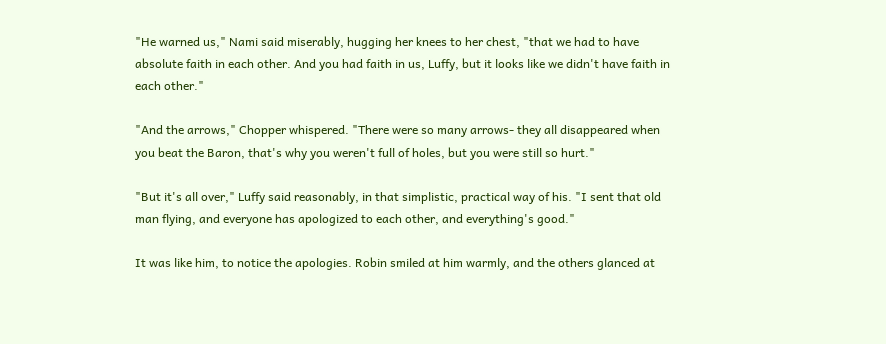"He warned us," Nami said miserably, hugging her knees to her chest, "that we had to have absolute faith in each other. And you had faith in us, Luffy, but it looks like we didn't have faith in each other."

"And the arrows," Chopper whispered. "There were so many arrows- they all disappeared when you beat the Baron, that's why you weren't full of holes, but you were still so hurt."

"But it's all over," Luffy said reasonably, in that simplistic, practical way of his. "I sent that old man flying, and everyone has apologized to each other, and everything's good."

It was like him, to notice the apologies. Robin smiled at him warmly, and the others glanced at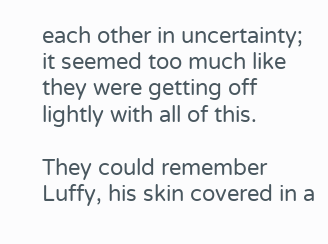each other in uncertainty; it seemed too much like they were getting off lightly with all of this.

They could remember Luffy, his skin covered in a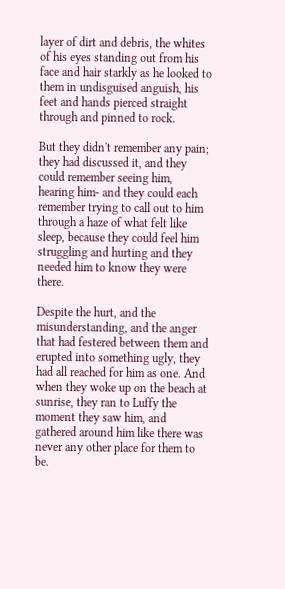layer of dirt and debris, the whites of his eyes standing out from his face and hair starkly as he looked to them in undisguised anguish, his feet and hands pierced straight through and pinned to rock.

But they didn't remember any pain; they had discussed it, and they could remember seeing him, hearing him- and they could each remember trying to call out to him through a haze of what felt like sleep, because they could feel him struggling and hurting and they needed him to know they were there.

Despite the hurt, and the misunderstanding, and the anger that had festered between them and erupted into something ugly, they had all reached for him as one. And when they woke up on the beach at sunrise, they ran to Luffy the moment they saw him, and gathered around him like there was never any other place for them to be.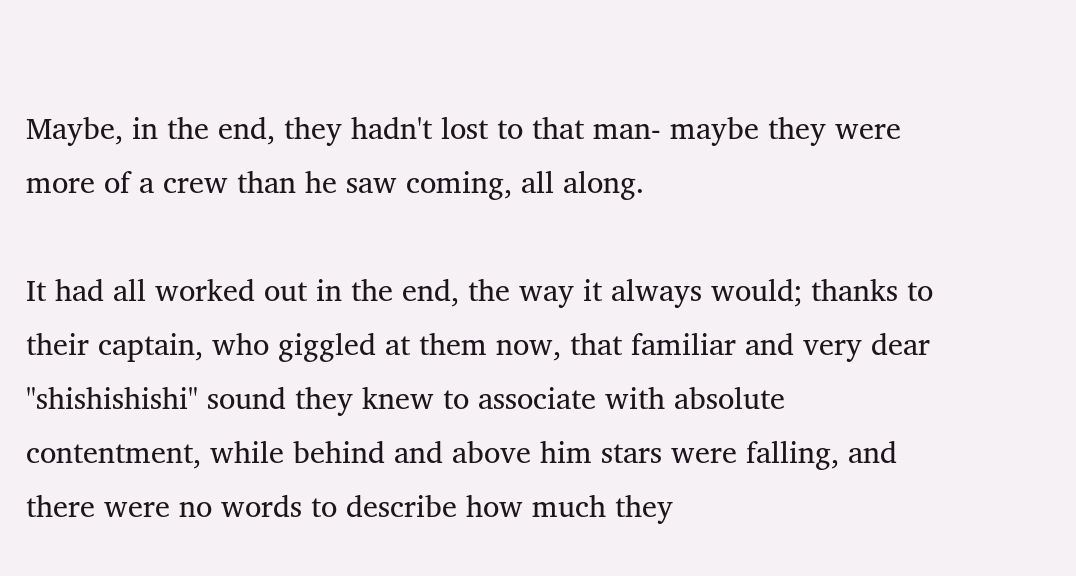Maybe, in the end, they hadn't lost to that man- maybe they were more of a crew than he saw coming, all along.

It had all worked out in the end, the way it always would; thanks to their captain, who giggled at them now, that familiar and very dear "shishishishi" sound they knew to associate with absolute contentment, while behind and above him stars were falling, and there were no words to describe how much they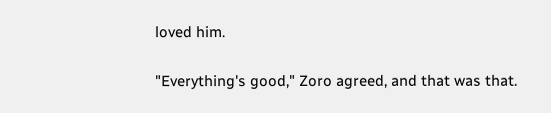loved him.

"Everything's good," Zoro agreed, and that was that.